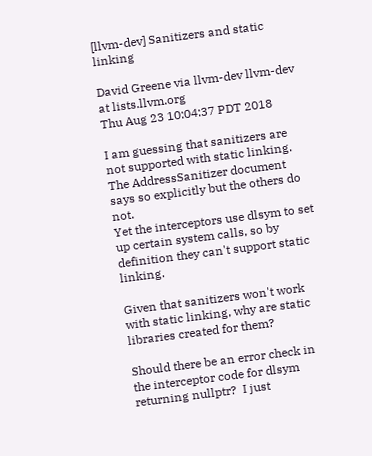[llvm-dev] Sanitizers and static linking

David Greene via llvm-dev llvm-dev at lists.llvm.org
Thu Aug 23 10:04:37 PDT 2018

I am guessing that sanitizers are not supported with static linking.
The AddressSanitizer document says so explicitly but the others do not.
Yet the interceptors use dlsym to set up certain system calls, so by
definition they can't support static linking.

Given that sanitizers won't work with static linking, why are static
libraries created for them?

Should there be an error check in the interceptor code for dlsym
returning nullptr?  I just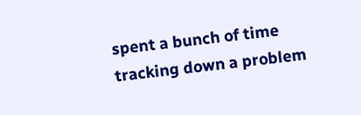spent a bunch of time tracking down a problem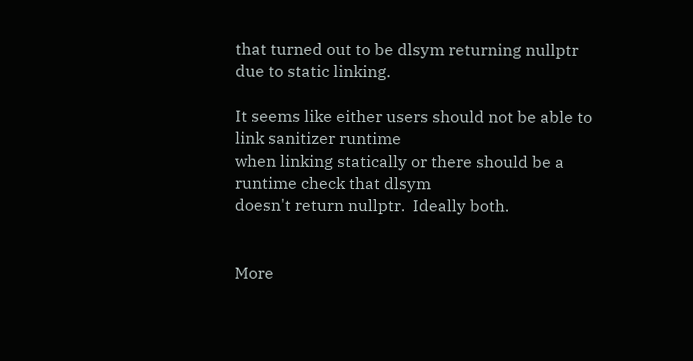that turned out to be dlsym returning nullptr due to static linking.

It seems like either users should not be able to link sanitizer runtime
when linking statically or there should be a runtime check that dlsym
doesn't return nullptr.  Ideally both.


More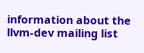information about the llvm-dev mailing list